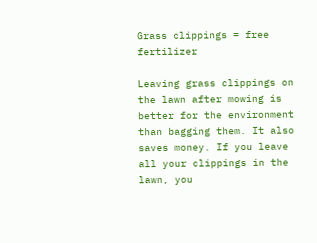Grass clippings = free fertilizer

Leaving grass clippings on the lawn after mowing is better for the environment than bagging them. It also saves money. If you leave all your clippings in the lawn, you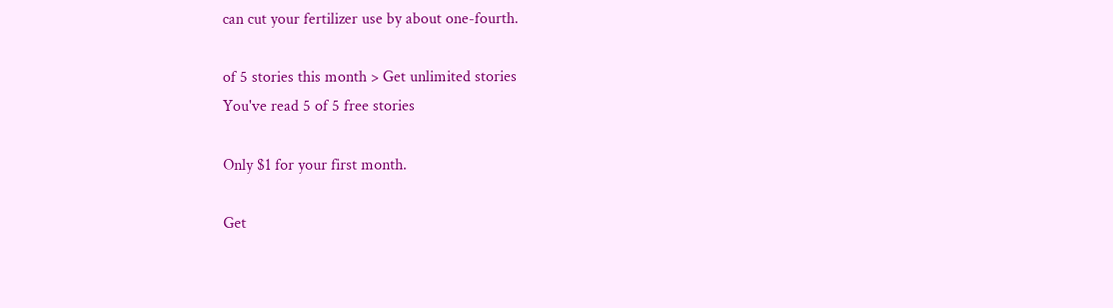can cut your fertilizer use by about one-fourth.

of 5 stories this month > Get unlimited stories
You've read 5 of 5 free stories

Only $1 for your first month.

Get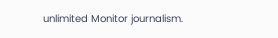unlimited Monitor journalism.